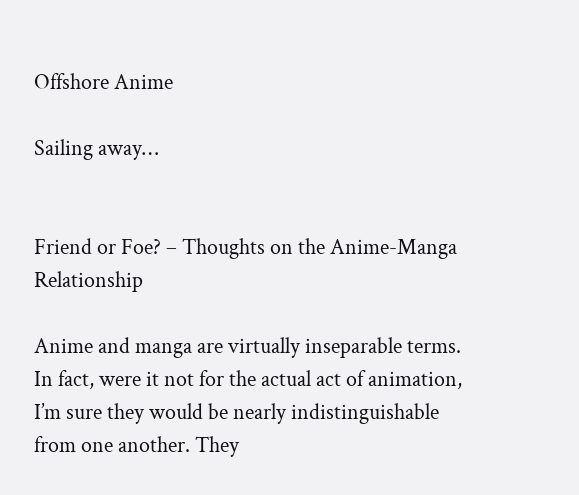Offshore Anime

Sailing away…


Friend or Foe? – Thoughts on the Anime-Manga Relationship

Anime and manga are virtually inseparable terms. In fact, were it not for the actual act of animation, I’m sure they would be nearly indistinguishable from one another. They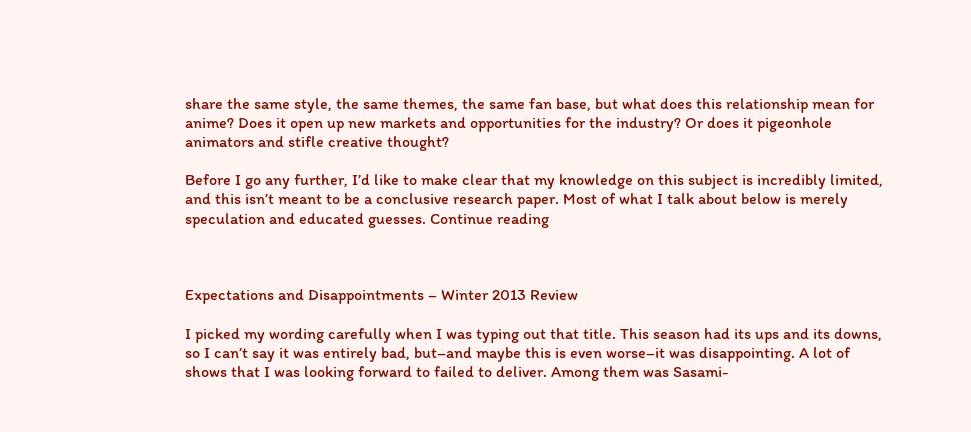share the same style, the same themes, the same fan base, but what does this relationship mean for anime? Does it open up new markets and opportunities for the industry? Or does it pigeonhole animators and stifle creative thought?

Before I go any further, I’d like to make clear that my knowledge on this subject is incredibly limited, and this isn’t meant to be a conclusive research paper. Most of what I talk about below is merely speculation and educated guesses. Continue reading



Expectations and Disappointments – Winter 2013 Review

I picked my wording carefully when I was typing out that title. This season had its ups and its downs, so I can’t say it was entirely bad, but–and maybe this is even worse–it was disappointing. A lot of shows that I was looking forward to failed to deliver. Among them was Sasami-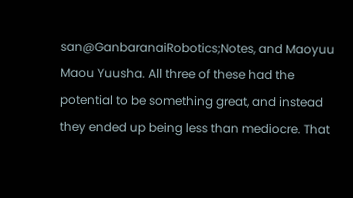san@GanbaranaiRobotics;Notes, and Maoyuu Maou Yuusha. All three of these had the potential to be something great, and instead they ended up being less than mediocre. That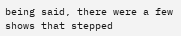being said, there were a few shows that stepped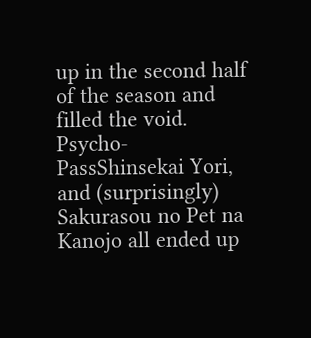up in the second half of the season and filled the void. Psycho-PassShinsekai Yori, and (surprisingly) Sakurasou no Pet na Kanojo all ended up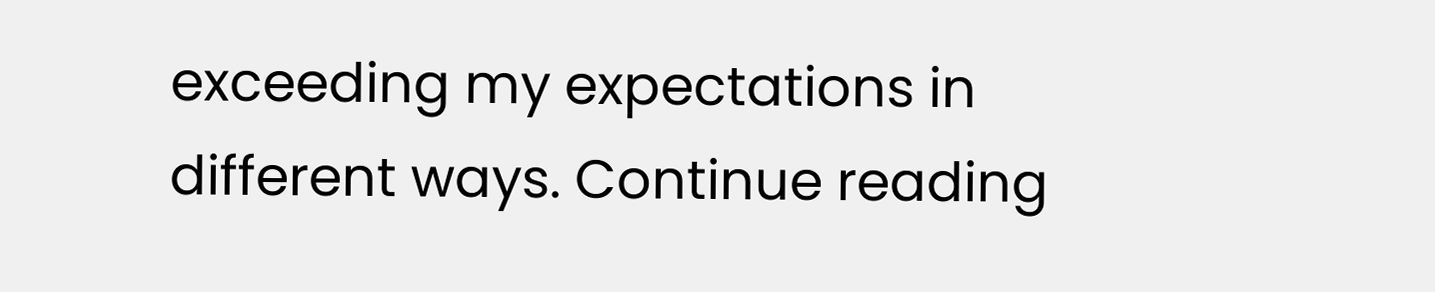exceeding my expectations in different ways. Continue reading